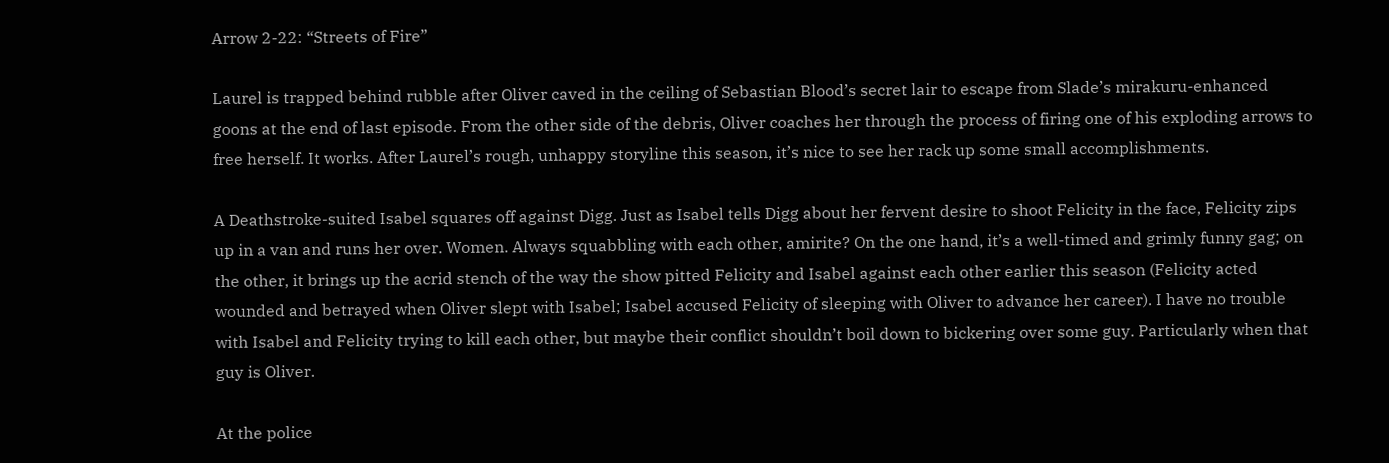Arrow 2-22: “Streets of Fire”

Laurel is trapped behind rubble after Oliver caved in the ceiling of Sebastian Blood’s secret lair to escape from Slade’s mirakuru-enhanced goons at the end of last episode. From the other side of the debris, Oliver coaches her through the process of firing one of his exploding arrows to free herself. It works. After Laurel’s rough, unhappy storyline this season, it’s nice to see her rack up some small accomplishments.

A Deathstroke-suited Isabel squares off against Digg. Just as Isabel tells Digg about her fervent desire to shoot Felicity in the face, Felicity zips up in a van and runs her over. Women. Always squabbling with each other, amirite? On the one hand, it’s a well-timed and grimly funny gag; on the other, it brings up the acrid stench of the way the show pitted Felicity and Isabel against each other earlier this season (Felicity acted wounded and betrayed when Oliver slept with Isabel; Isabel accused Felicity of sleeping with Oliver to advance her career). I have no trouble with Isabel and Felicity trying to kill each other, but maybe their conflict shouldn’t boil down to bickering over some guy. Particularly when that guy is Oliver.

At the police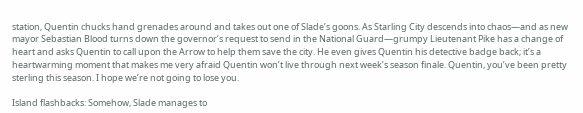station, Quentin chucks hand grenades around and takes out one of Slade’s goons. As Starling City descends into chaos—and as new mayor Sebastian Blood turns down the governor’s request to send in the National Guard—grumpy Lieutenant Pike has a change of heart and asks Quentin to call upon the Arrow to help them save the city. He even gives Quentin his detective badge back; it’s a heartwarming moment that makes me very afraid Quentin won’t live through next week’s season finale. Quentin, you’ve been pretty sterling this season. I hope we’re not going to lose you.

Island flashbacks: Somehow, Slade manages to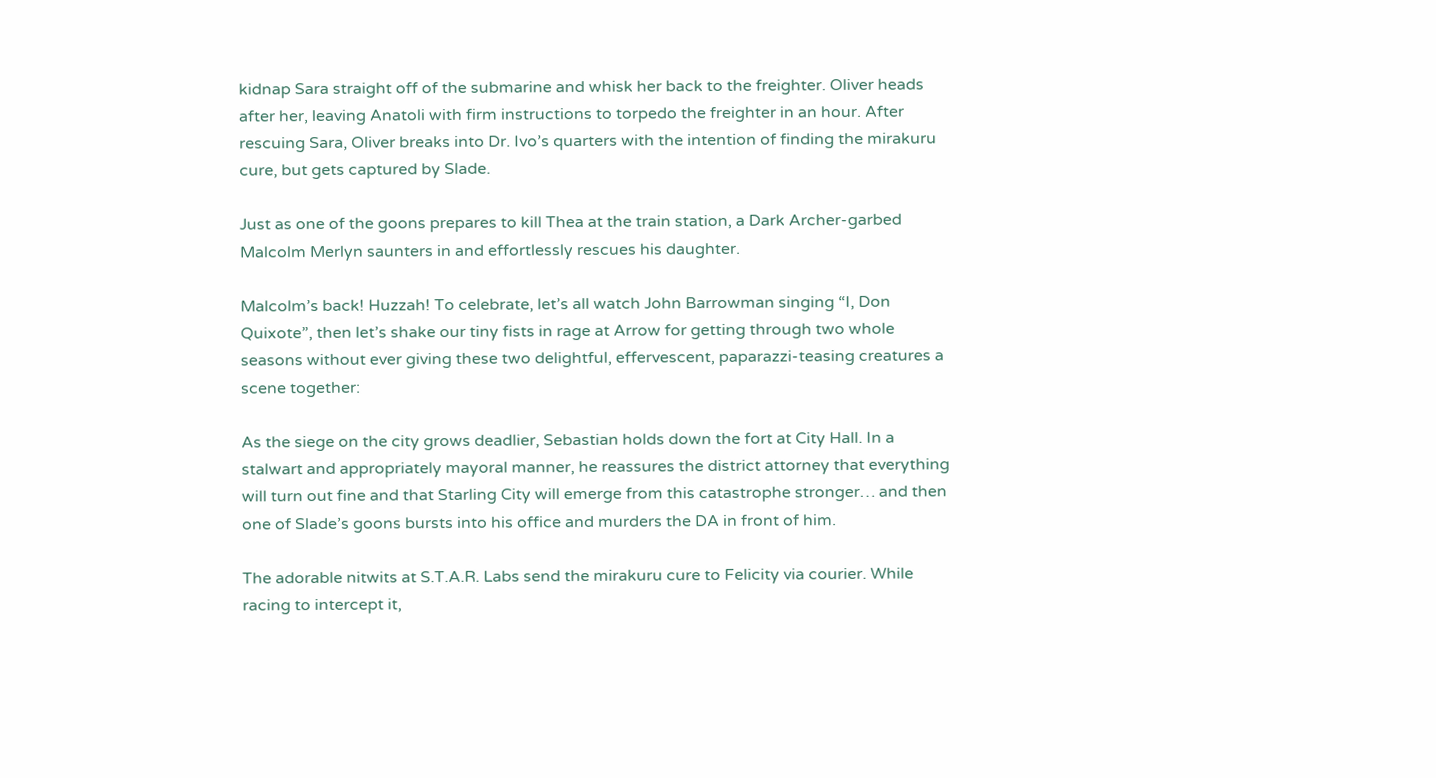kidnap Sara straight off of the submarine and whisk her back to the freighter. Oliver heads after her, leaving Anatoli with firm instructions to torpedo the freighter in an hour. After rescuing Sara, Oliver breaks into Dr. Ivo’s quarters with the intention of finding the mirakuru cure, but gets captured by Slade.

Just as one of the goons prepares to kill Thea at the train station, a Dark Archer-garbed Malcolm Merlyn saunters in and effortlessly rescues his daughter.

Malcolm’s back! Huzzah! To celebrate, let’s all watch John Barrowman singing “I, Don Quixote”, then let’s shake our tiny fists in rage at Arrow for getting through two whole seasons without ever giving these two delightful, effervescent, paparazzi-teasing creatures a scene together:

As the siege on the city grows deadlier, Sebastian holds down the fort at City Hall. In a stalwart and appropriately mayoral manner, he reassures the district attorney that everything will turn out fine and that Starling City will emerge from this catastrophe stronger… and then one of Slade’s goons bursts into his office and murders the DA in front of him.

The adorable nitwits at S.T.A.R. Labs send the mirakuru cure to Felicity via courier. While racing to intercept it,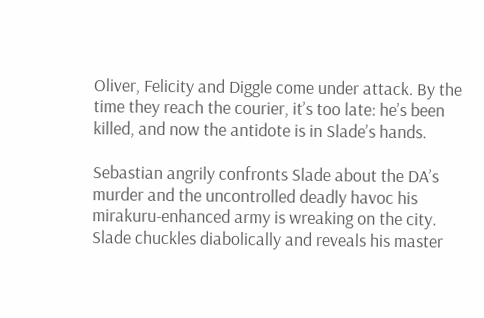Oliver, Felicity and Diggle come under attack. By the time they reach the courier, it’s too late: he’s been killed, and now the antidote is in Slade’s hands.

Sebastian angrily confronts Slade about the DA’s murder and the uncontrolled deadly havoc his mirakuru-enhanced army is wreaking on the city. Slade chuckles diabolically and reveals his master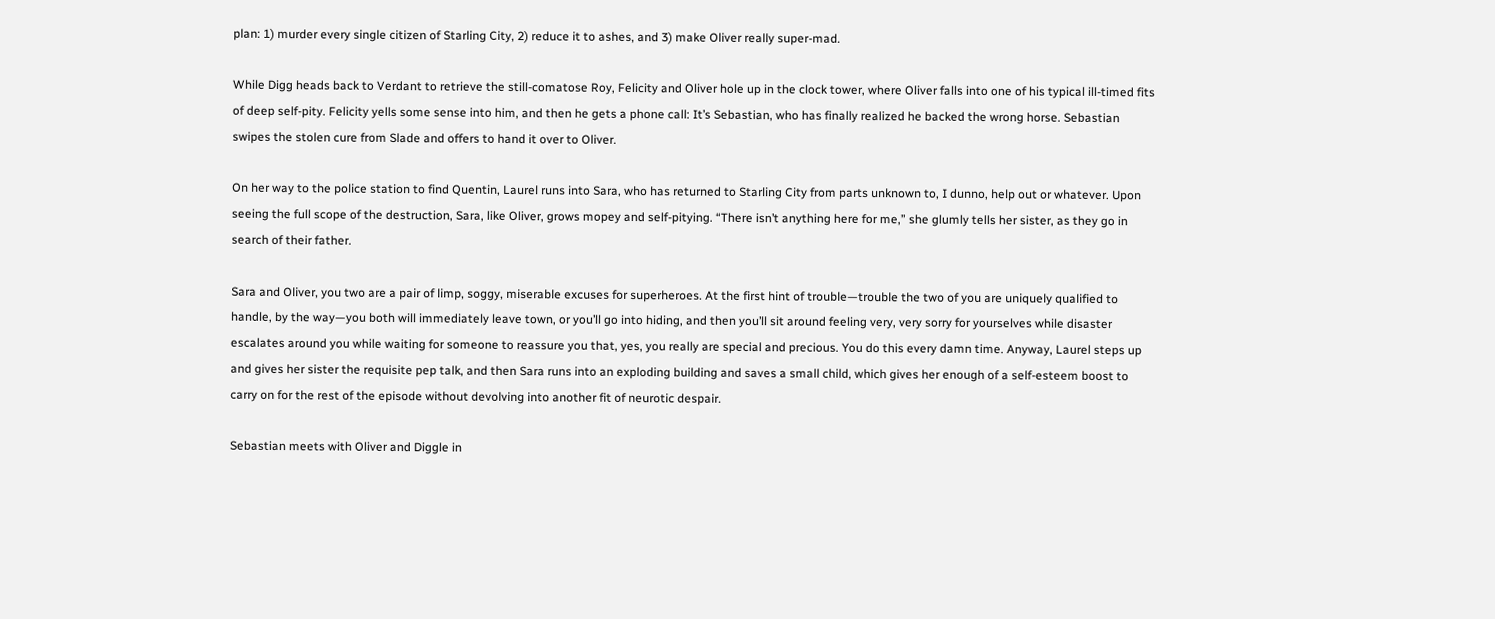plan: 1) murder every single citizen of Starling City, 2) reduce it to ashes, and 3) make Oliver really super-mad.

While Digg heads back to Verdant to retrieve the still-comatose Roy, Felicity and Oliver hole up in the clock tower, where Oliver falls into one of his typical ill-timed fits of deep self-pity. Felicity yells some sense into him, and then he gets a phone call: It’s Sebastian, who has finally realized he backed the wrong horse. Sebastian swipes the stolen cure from Slade and offers to hand it over to Oliver.

On her way to the police station to find Quentin, Laurel runs into Sara, who has returned to Starling City from parts unknown to, I dunno, help out or whatever. Upon seeing the full scope of the destruction, Sara, like Oliver, grows mopey and self-pitying. “There isn’t anything here for me,” she glumly tells her sister, as they go in search of their father.

Sara and Oliver, you two are a pair of limp, soggy, miserable excuses for superheroes. At the first hint of trouble—trouble the two of you are uniquely qualified to handle, by the way—you both will immediately leave town, or you’ll go into hiding, and then you’ll sit around feeling very, very sorry for yourselves while disaster escalates around you while waiting for someone to reassure you that, yes, you really are special and precious. You do this every damn time. Anyway, Laurel steps up and gives her sister the requisite pep talk, and then Sara runs into an exploding building and saves a small child, which gives her enough of a self-esteem boost to carry on for the rest of the episode without devolving into another fit of neurotic despair.

Sebastian meets with Oliver and Diggle in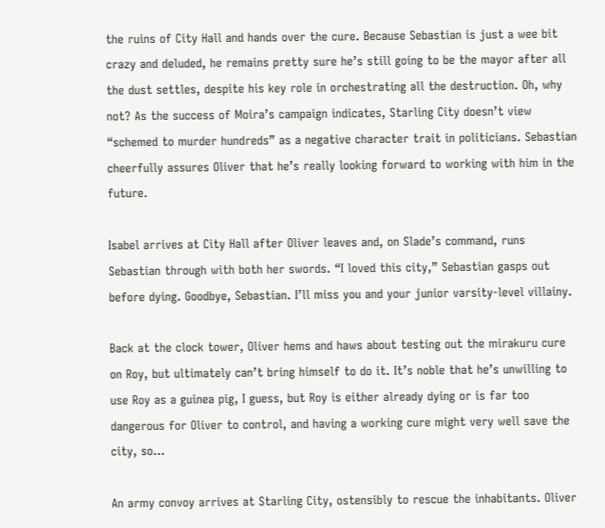the ruins of City Hall and hands over the cure. Because Sebastian is just a wee bit crazy and deluded, he remains pretty sure he’s still going to be the mayor after all the dust settles, despite his key role in orchestrating all the destruction. Oh, why not? As the success of Moira’s campaign indicates, Starling City doesn’t view “schemed to murder hundreds” as a negative character trait in politicians. Sebastian cheerfully assures Oliver that he’s really looking forward to working with him in the future.

Isabel arrives at City Hall after Oliver leaves and, on Slade’s command, runs Sebastian through with both her swords. “I loved this city,” Sebastian gasps out before dying. Goodbye, Sebastian. I’ll miss you and your junior varsity-level villainy.

Back at the clock tower, Oliver hems and haws about testing out the mirakuru cure on Roy, but ultimately can’t bring himself to do it. It’s noble that he’s unwilling to use Roy as a guinea pig, I guess, but Roy is either already dying or is far too dangerous for Oliver to control, and having a working cure might very well save the city, so…

An army convoy arrives at Starling City, ostensibly to rescue the inhabitants. Oliver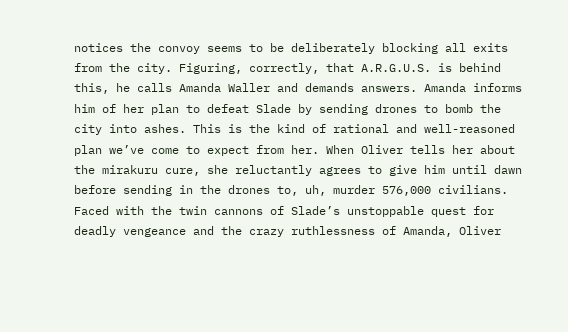notices the convoy seems to be deliberately blocking all exits from the city. Figuring, correctly, that A.R.G.U.S. is behind this, he calls Amanda Waller and demands answers. Amanda informs him of her plan to defeat Slade by sending drones to bomb the city into ashes. This is the kind of rational and well-reasoned plan we’ve come to expect from her. When Oliver tells her about the mirakuru cure, she reluctantly agrees to give him until dawn before sending in the drones to, uh, murder 576,000 civilians. Faced with the twin cannons of Slade’s unstoppable quest for deadly vengeance and the crazy ruthlessness of Amanda, Oliver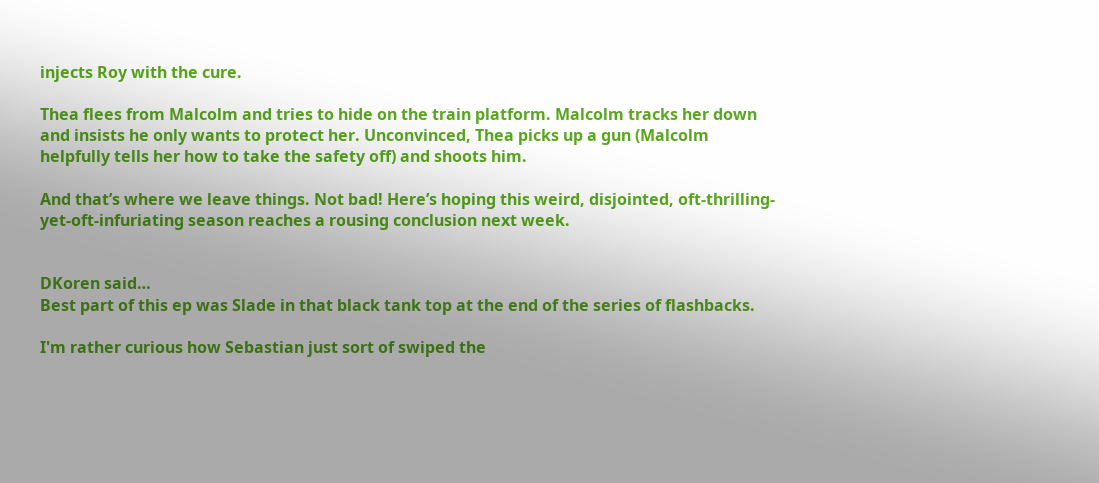injects Roy with the cure.

Thea flees from Malcolm and tries to hide on the train platform. Malcolm tracks her down and insists he only wants to protect her. Unconvinced, Thea picks up a gun (Malcolm helpfully tells her how to take the safety off) and shoots him.

And that’s where we leave things. Not bad! Here’s hoping this weird, disjointed, oft-thrilling-yet-oft-infuriating season reaches a rousing conclusion next week.


DKoren said…
Best part of this ep was Slade in that black tank top at the end of the series of flashbacks.

I'm rather curious how Sebastian just sort of swiped the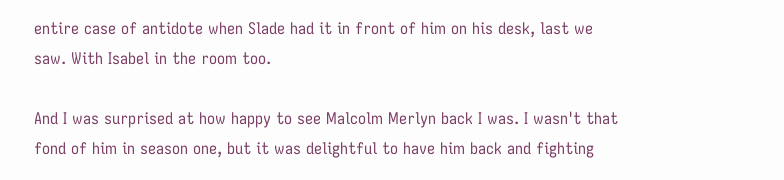entire case of antidote when Slade had it in front of him on his desk, last we saw. With Isabel in the room too.

And I was surprised at how happy to see Malcolm Merlyn back I was. I wasn't that fond of him in season one, but it was delightful to have him back and fighting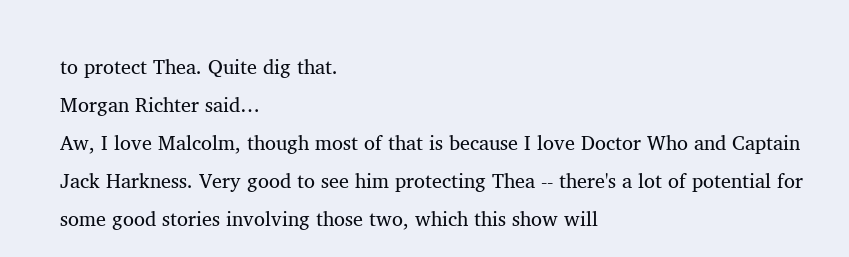to protect Thea. Quite dig that.
Morgan Richter said…
Aw, I love Malcolm, though most of that is because I love Doctor Who and Captain Jack Harkness. Very good to see him protecting Thea -- there's a lot of potential for some good stories involving those two, which this show will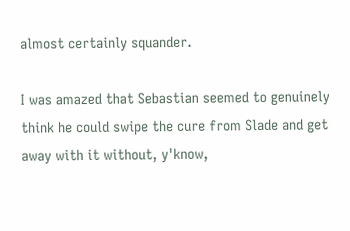almost certainly squander.

I was amazed that Sebastian seemed to genuinely think he could swipe the cure from Slade and get away with it without, y'know,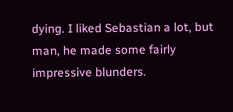dying. I liked Sebastian a lot, but man, he made some fairly impressive blunders.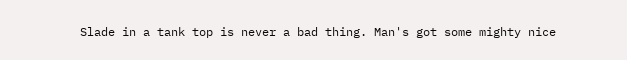Slade in a tank top is never a bad thing. Man's got some mighty nice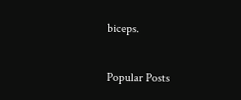biceps.

Popular Posts